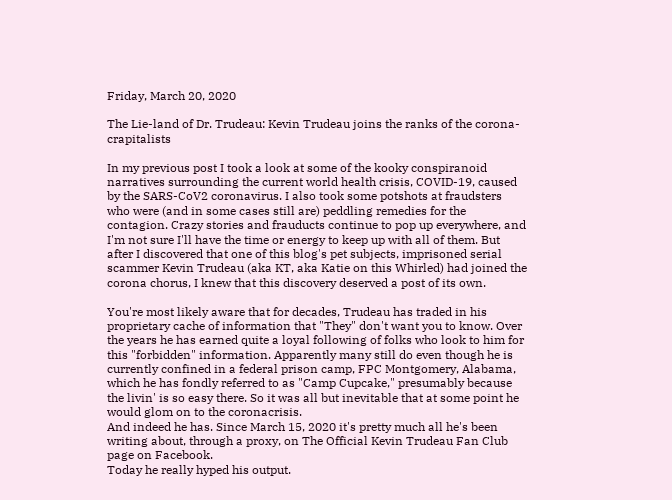Friday, March 20, 2020

The Lie-land of Dr. Trudeau: Kevin Trudeau joins the ranks of the corona-crapitalists

In my previous post I took a look at some of the kooky conspiranoid narratives surrounding the current world health crisis, COVID-19, caused by the SARS-CoV2 coronavirus. I also took some potshots at fraudsters who were (and in some cases still are) peddling remedies for the contagion. Crazy stories and frauducts continue to pop up everywhere, and I'm not sure I'll have the time or energy to keep up with all of them. But after I discovered that one of this blog's pet subjects, imprisoned serial scammer Kevin Trudeau (aka KT, aka Katie on this Whirled) had joined the corona chorus, I knew that this discovery deserved a post of its own.

You're most likely aware that for decades, Trudeau has traded in his proprietary cache of information that "They" don't want you to know. Over the years he has earned quite a loyal following of folks who look to him for this "forbidden" information. Apparently many still do even though he is currently confined in a federal prison camp, FPC Montgomery, Alabama, which he has fondly referred to as "Camp Cupcake," presumably because the livin' is so easy there. So it was all but inevitable that at some point he would glom on to the coronacrisis.
And indeed he has. Since March 15, 2020 it's pretty much all he's been writing about, through a proxy, on The Official Kevin Trudeau Fan Club page on Facebook.
Today he really hyped his output.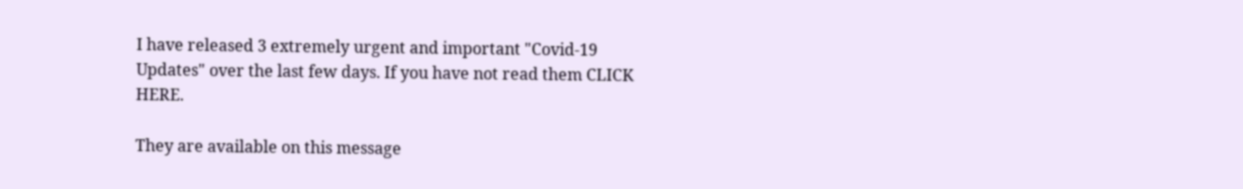I have released 3 extremely urgent and important "Covid-19 Updates" over the last few days. If you have not read them CLICK HERE.

They are available on this message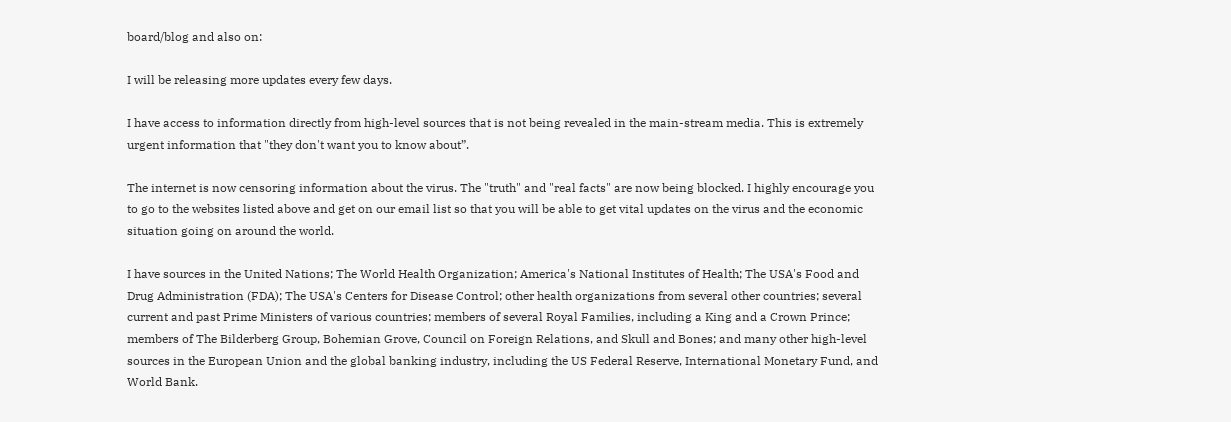board/blog and also on:

I will be releasing more updates every few days.

I have access to information directly from high-level sources that is not being revealed in the main-stream media. This is extremely urgent information that "they don't want you to know about”.

The internet is now censoring information about the virus. The "truth" and "real facts" are now being blocked. I highly encourage you to go to the websites listed above and get on our email list so that you will be able to get vital updates on the virus and the economic situation going on around the world.

I have sources in the United Nations; The World Health Organization; America's National Institutes of Health; The USA's Food and Drug Administration (FDA); The USA's Centers for Disease Control; other health organizations from several other countries; several current and past Prime Ministers of various countries; members of several Royal Families, including a King and a Crown Prince; members of The Bilderberg Group, Bohemian Grove, Council on Foreign Relations, and Skull and Bones; and many other high-level sources in the European Union and the global banking industry, including the US Federal Reserve, International Monetary Fund, and World Bank.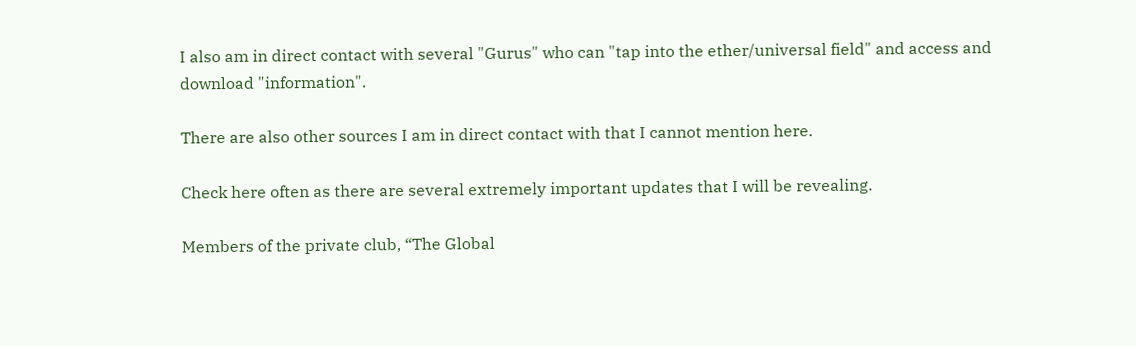I also am in direct contact with several "Gurus" who can "tap into the ether/universal field" and access and download "information".

There are also other sources I am in direct contact with that I cannot mention here.

Check here often as there are several extremely important updates that I will be revealing.

Members of the private club, “The Global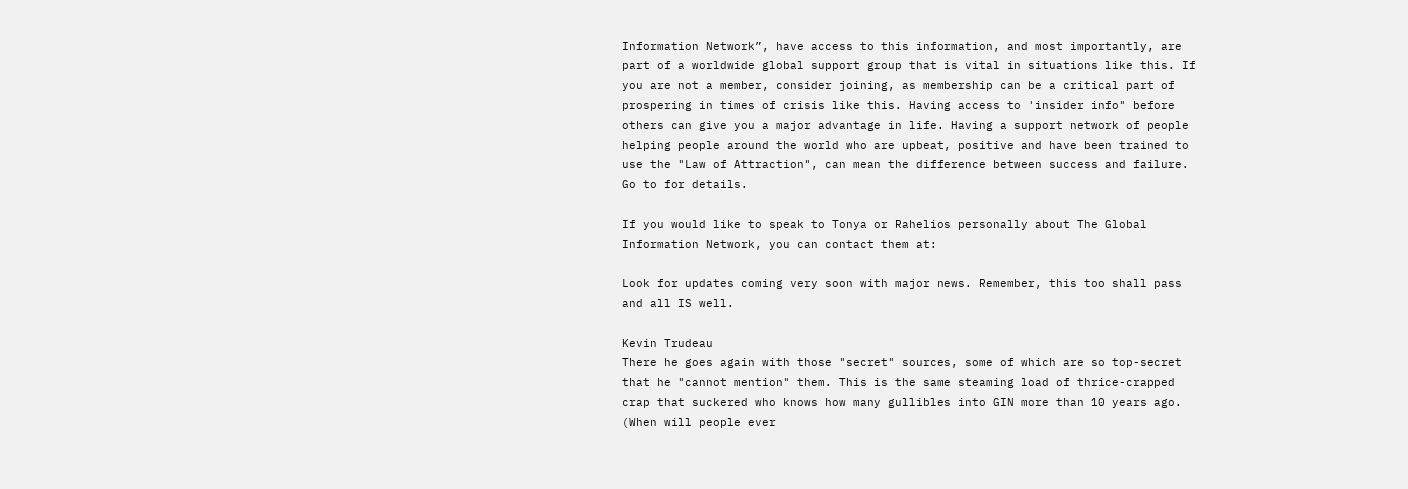Information Network”, have access to this information, and most importantly, are part of a worldwide global support group that is vital in situations like this. If you are not a member, consider joining, as membership can be a critical part of prospering in times of crisis like this. Having access to 'insider info" before others can give you a major advantage in life. Having a support network of people helping people around the world who are upbeat, positive and have been trained to use the "Law of Attraction", can mean the difference between success and failure. Go to for details.

If you would like to speak to Tonya or Rahelios personally about The Global Information Network, you can contact them at:

Look for updates coming very soon with major news. Remember, this too shall pass and all IS well.

Kevin Trudeau
There he goes again with those "secret" sources, some of which are so top-secret that he "cannot mention" them. This is the same steaming load of thrice-crapped crap that suckered who knows how many gullibles into GIN more than 10 years ago. (When will people ever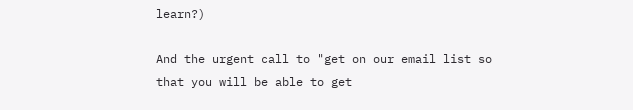learn?)

And the urgent call to "get on our email list so that you will be able to get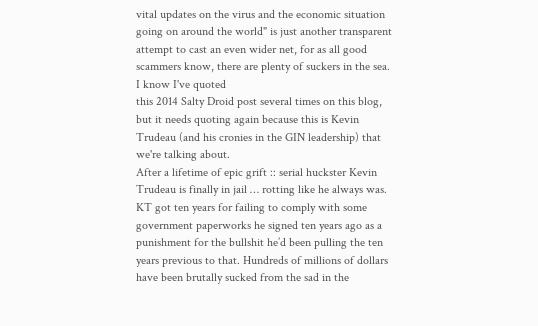vital updates on the virus and the economic situation going on around the world" is just another transparent attempt to cast an even wider net, for as all good scammers know, there are plenty of suckers in the sea. I know I've quoted
this 2014 Salty Droid post several times on this blog, but it needs quoting again because this is Kevin Trudeau (and his cronies in the GIN leadership) that we're talking about.
After a lifetime of epic grift :: serial huckster Kevin Trudeau is finally in jail … rotting like he always was. KT got ten years for failing to comply with some government paperworks he signed ten years ago as a punishment for the bullshit he’d been pulling the ten years previous to that. Hundreds of millions of dollars have been brutally sucked from the sad in the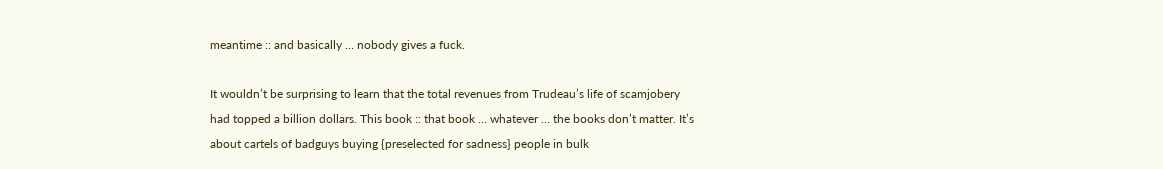meantime :: and basically … nobody gives a fuck.

It wouldn’t be surprising to learn that the total revenues from Trudeau’s life of scamjobery had topped a billion dollars. This book :: that book … whatever … the books don’t matter. It’s about cartels of badguys buying {preselected for sadness} people in bulk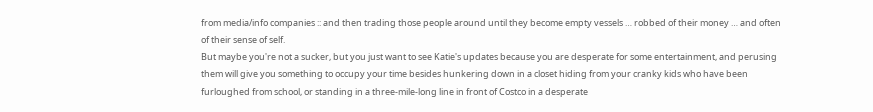from media/info companies :: and then trading those people around until they become empty vessels … robbed of their money … and often of their sense of self.
But maybe you're not a sucker, but you just want to see Katie's updates because you are desperate for some entertainment, and perusing them will give you something to occupy your time besides hunkering down in a closet hiding from your cranky kids who have been furloughed from school, or standing in a three-mile-long line in front of Costco in a desperate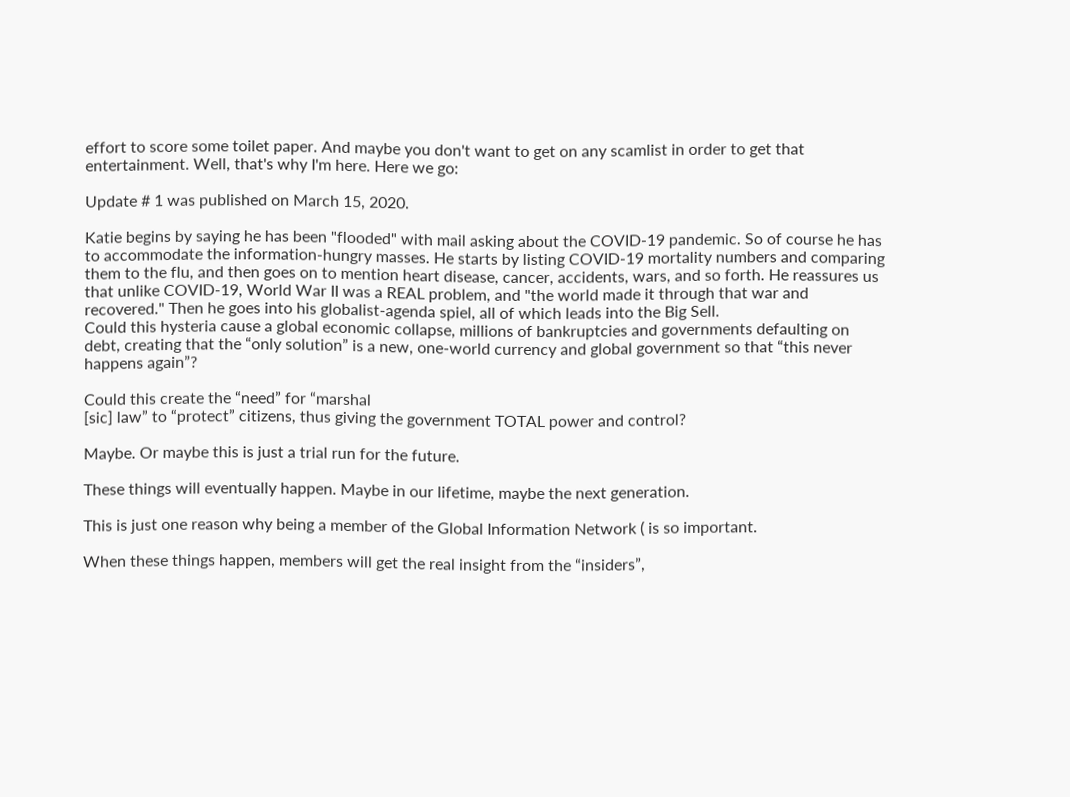effort to score some toilet paper. And maybe you don't want to get on any scamlist in order to get that entertainment. Well, that's why I'm here. Here we go:

Update # 1 was published on March 15, 2020.

Katie begins by saying he has been "flooded" with mail asking about the COVID-19 pandemic. So of course he has to accommodate the information-hungry masses. He starts by listing COVID-19 mortality numbers and comparing them to the flu, and then goes on to mention heart disease, cancer, accidents, wars, and so forth. He reassures us that unlike COVID-19, World War II was a REAL problem, and "the world made it through that war and recovered." Then he goes into his globalist-agenda spiel, all of which leads into the Big Sell.
Could this hysteria cause a global economic collapse, millions of bankruptcies and governments defaulting on debt, creating that the “only solution” is a new, one-world currency and global government so that “this never happens again”?

Could this create the “need” for “marshal
[sic] law” to “protect” citizens, thus giving the government TOTAL power and control?

Maybe. Or maybe this is just a trial run for the future.

These things will eventually happen. Maybe in our lifetime, maybe the next generation.

This is just one reason why being a member of the Global Information Network ( is so important.

When these things happen, members will get the real insight from the “insiders”,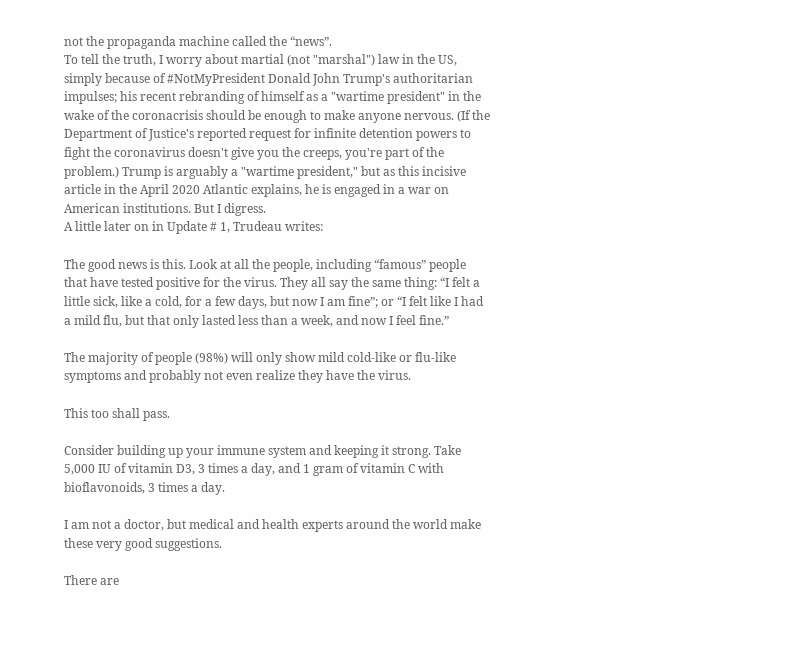not the propaganda machine called the “news”.
To tell the truth, I worry about martial (not "marshal") law in the US, simply because of #NotMyPresident Donald John Trump's authoritarian impulses; his recent rebranding of himself as a "wartime president" in the wake of the coronacrisis should be enough to make anyone nervous. (If the Department of Justice's reported request for infinite detention powers to fight the coronavirus doesn't give you the creeps, you're part of the problem.) Trump is arguably a "wartime president," but as this incisive article in the April 2020 Atlantic explains, he is engaged in a war on American institutions. But I digress.
A little later on in Update # 1, Trudeau writes:

The good news is this. Look at all the people, including “famous” people that have tested positive for the virus. They all say the same thing: “I felt a little sick, like a cold, for a few days, but now I am fine”; or “I felt like I had a mild flu, but that only lasted less than a week, and now I feel fine.”

The majority of people (98%) will only show mild cold-like or flu-like symptoms and probably not even realize they have the virus.

This too shall pass.

Consider building up your immune system and keeping it strong. Take 5,000 IU of vitamin D3, 3 times a day, and 1 gram of vitamin C with bioflavonoids, 3 times a day.

I am not a doctor, but medical and health experts around the world make these very good suggestions.

There are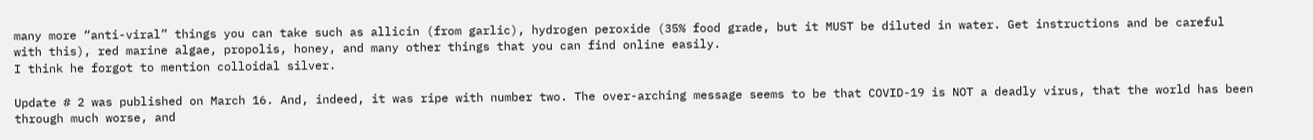many more “anti-viral” things you can take such as allicin (from garlic), hydrogen peroxide (35% food grade, but it MUST be diluted in water. Get instructions and be careful with this), red marine algae, propolis, honey, and many other things that you can find online easily.
I think he forgot to mention colloidal silver.

Update # 2 was published on March 16. And, indeed, it was ripe with number two. The over-arching message seems to be that COVID-19 is NOT a deadly virus, that the world has been through much worse, and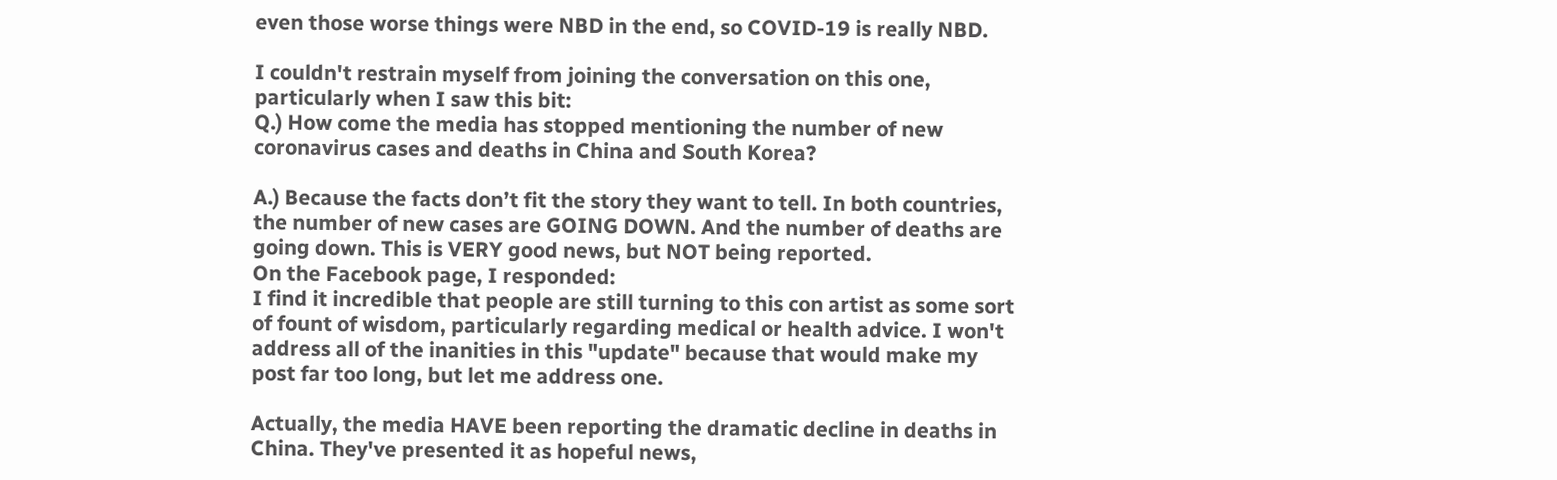even those worse things were NBD in the end, so COVID-19 is really NBD.

I couldn't restrain myself from joining the conversation on this one, particularly when I saw this bit:
Q.) How come the media has stopped mentioning the number of new coronavirus cases and deaths in China and South Korea?

A.) Because the facts don’t fit the story they want to tell. In both countries, the number of new cases are GOING DOWN. And the number of deaths are going down. This is VERY good news, but NOT being reported.
On the Facebook page, I responded:
I find it incredible that people are still turning to this con artist as some sort of fount of wisdom, particularly regarding medical or health advice. I won't address all of the inanities in this "update" because that would make my post far too long, but let me address one.

Actually, the media HAVE been reporting the dramatic decline in deaths in China. They've presented it as hopeful news,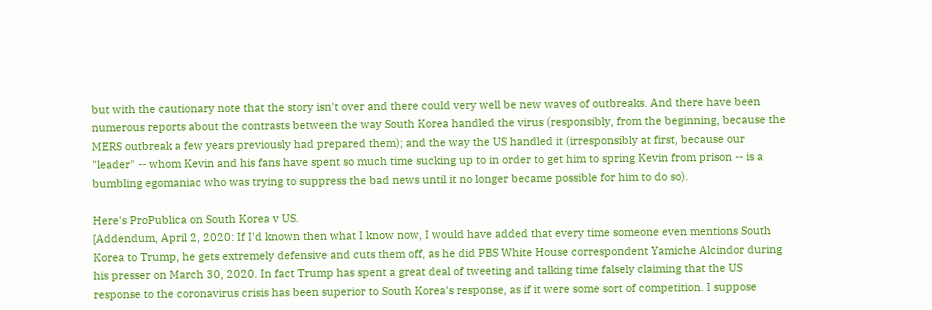but with the cautionary note that the story isn't over and there could very well be new waves of outbreaks. And there have been numerous reports about the contrasts between the way South Korea handled the virus (responsibly, from the beginning, because the MERS outbreak a few years previously had prepared them); and the way the US handled it (irresponsibly at first, because our "leader" -- whom Kevin and his fans have spent so much time sucking up to in order to get him to spring Kevin from prison -- is a bumbling egomaniac who was trying to suppress the bad news until it no longer became possible for him to do so).

Here's ProPublica on South Korea v US.
[Addendum, April 2, 2020: If I'd known then what I know now, I would have added that every time someone even mentions South Korea to Trump, he gets extremely defensive and cuts them off, as he did PBS White House correspondent Yamiche Alcindor during his presser on March 30, 2020. In fact Trump has spent a great deal of tweeting and talking time falsely claiming that the US response to the coronavirus crisis has been superior to South Korea's response, as if it were some sort of competition. I suppose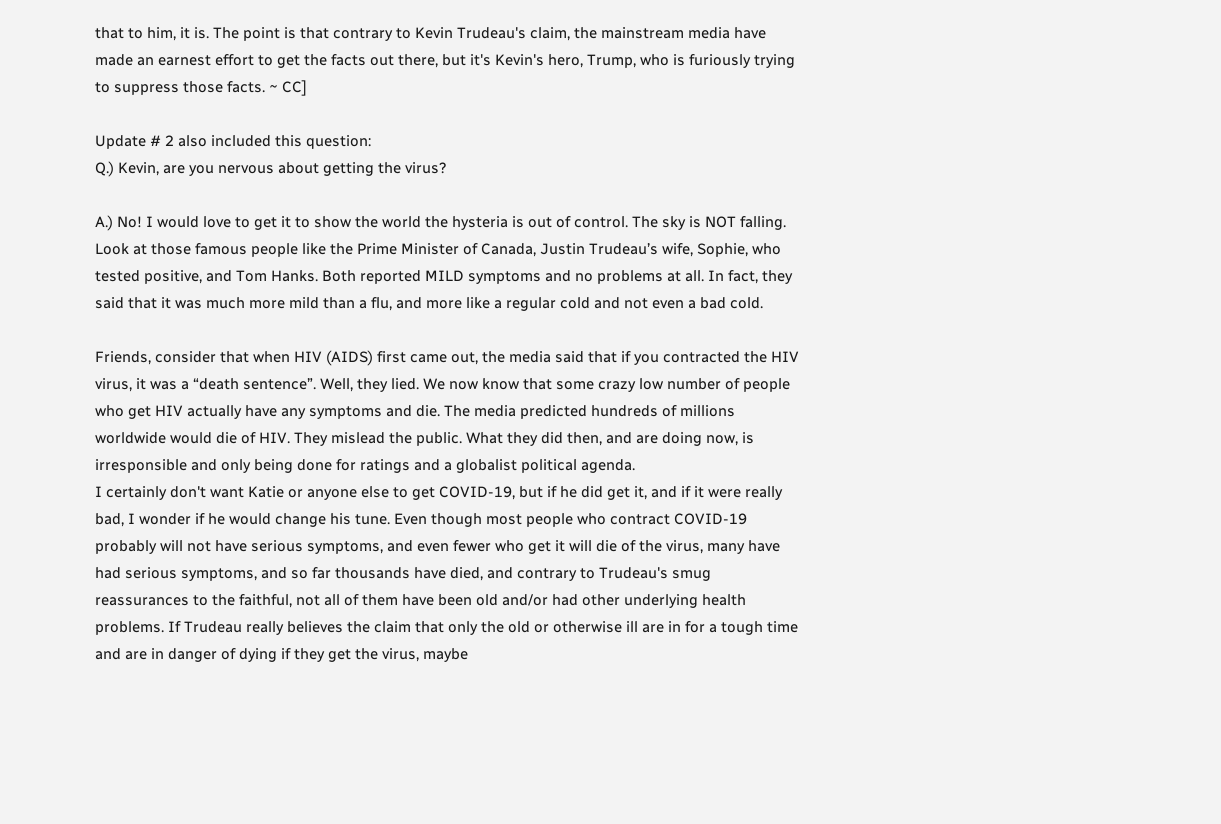that to him, it is. The point is that contrary to Kevin Trudeau's claim, the mainstream media have made an earnest effort to get the facts out there, but it's Kevin's hero, Trump, who is furiously trying to suppress those facts. ~ CC]

Update # 2 also included this question:
Q.) Kevin, are you nervous about getting the virus?

A.) No! I would love to get it to show the world the hysteria is out of control. The sky is NOT falling. Look at those famous people like the Prime Minister of Canada, Justin Trudeau’s wife, Sophie, who tested positive, and Tom Hanks. Both reported MILD symptoms and no problems at all. In fact, they said that it was much more mild than a flu, and more like a regular cold and not even a bad cold.

Friends, consider that when HIV (AIDS) first came out, the media said that if you contracted the HIV virus, it was a “death sentence”. Well, they lied. We now know that some crazy low number of people who get HIV actually have any symptoms and die. The media predicted hundreds of millions worldwide would die of HIV. They mislead the public. What they did then, and are doing now, is irresponsible and only being done for ratings and a globalist political agenda.
I certainly don't want Katie or anyone else to get COVID-19, but if he did get it, and if it were really bad, I wonder if he would change his tune. Even though most people who contract COVID-19 probably will not have serious symptoms, and even fewer who get it will die of the virus, many have had serious symptoms, and so far thousands have died, and contrary to Trudeau's smug reassurances to the faithful, not all of them have been old and/or had other underlying health problems. If Trudeau really believes the claim that only the old or otherwise ill are in for a tough time and are in danger of dying if they get the virus, maybe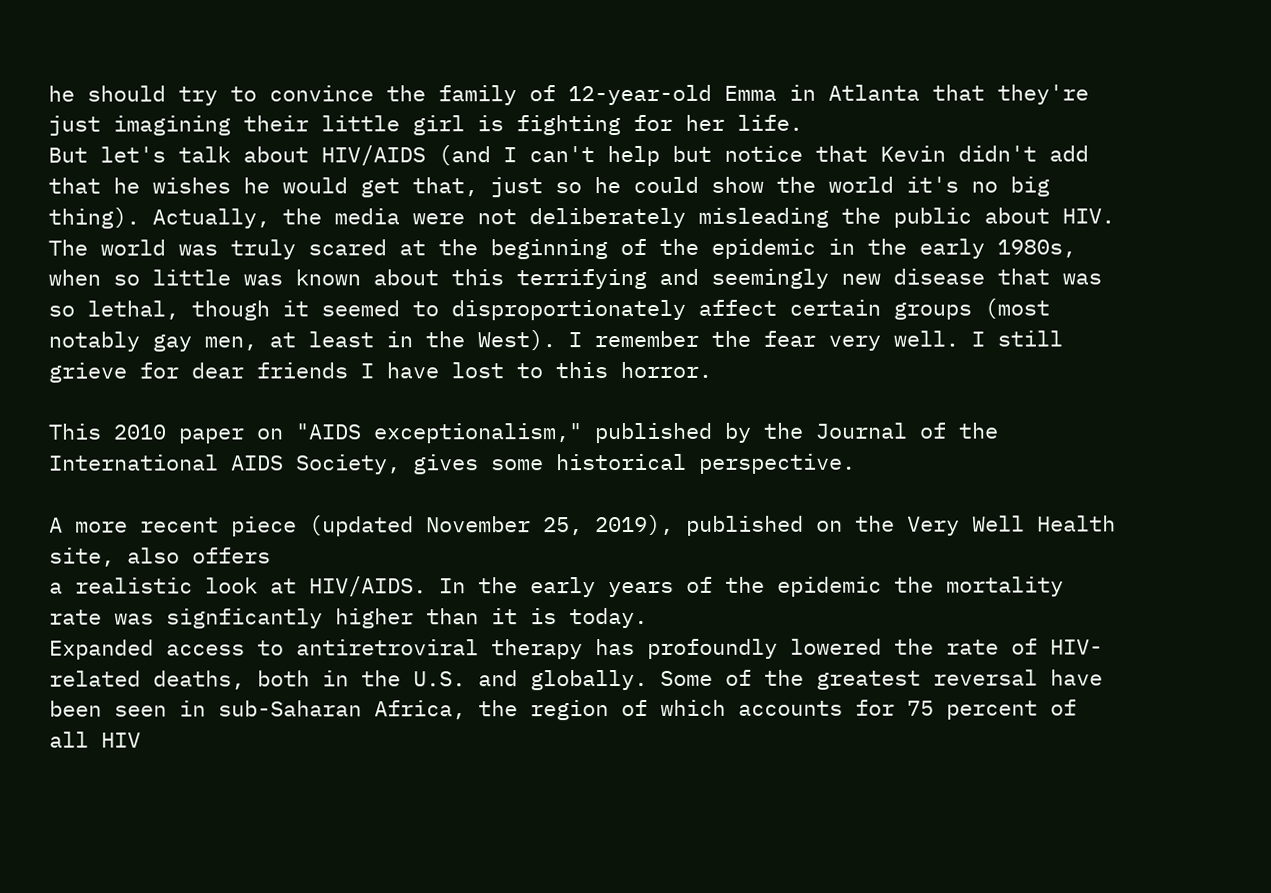he should try to convince the family of 12-year-old Emma in Atlanta that they're just imagining their little girl is fighting for her life.
But let's talk about HIV/AIDS (and I can't help but notice that Kevin didn't add that he wishes he would get that, just so he could show the world it's no big thing). Actually, the media were not deliberately misleading the public about HIV. The world was truly scared at the beginning of the epidemic in the early 1980s, when so little was known about this terrifying and seemingly new disease that was so lethal, though it seemed to disproportionately affect certain groups (most notably gay men, at least in the West). I remember the fear very well. I still grieve for dear friends I have lost to this horror.

This 2010 paper on "AIDS exceptionalism," published by the Journal of the International AIDS Society, gives some historical perspective.

A more recent piece (updated November 25, 2019), published on the Very Well Health site, also offers
a realistic look at HIV/AIDS. In the early years of the epidemic the mortality rate was signficantly higher than it is today.
Expanded access to antiretroviral therapy has profoundly lowered the rate of HIV-related deaths, both in the U.S. and globally. Some of the greatest reversal have been seen in sub-Saharan Africa, the region of which accounts for 75 percent of all HIV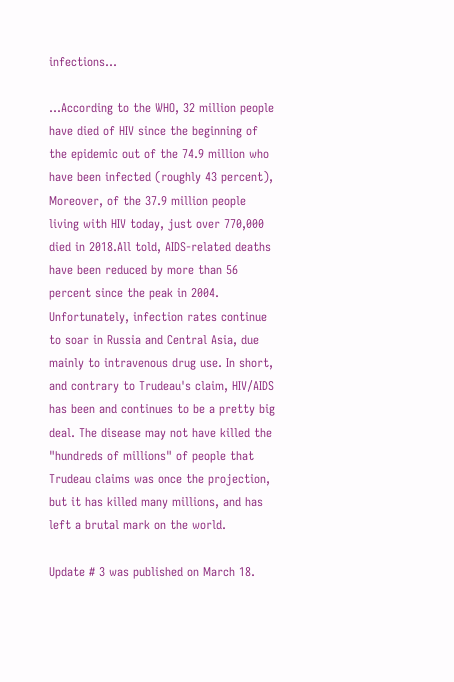infections...

...According to the WHO, 32 million people have died of HIV since the beginning of the epidemic out of the 74.9 million who have been infected (roughly 43 percent), Moreover, of the 37.9 million people living with HIV today, just over 770,000 died in 2018.All told, AIDS-related deaths have been reduced by more than 56 percent since the peak in 2004.
Unfortunately, infection rates continue to soar in Russia and Central Asia, due mainly to intravenous drug use. In short, and contrary to Trudeau's claim, HIV/AIDS has been and continues to be a pretty big deal. The disease may not have killed the "hundreds of millions" of people that Trudeau claims was once the projection, but it has killed many millions, and has left a brutal mark on the world.

Update # 3 was published on March 18.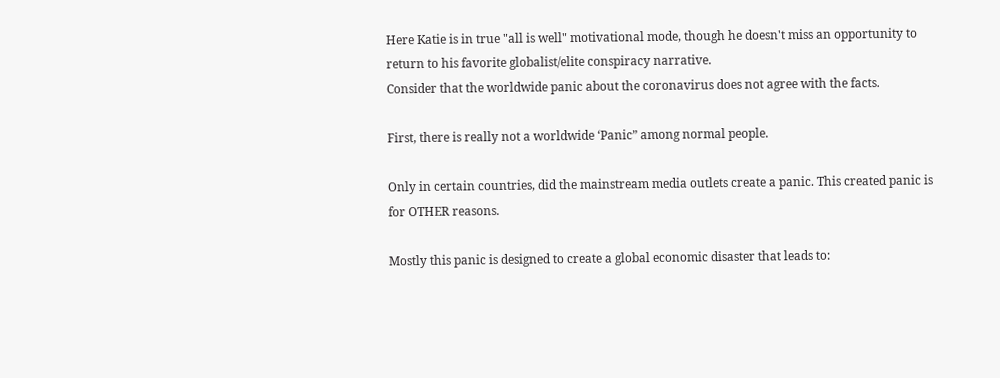Here Katie is in true "all is well" motivational mode, though he doesn't miss an opportunity to return to his favorite globalist/elite conspiracy narrative.
Consider that the worldwide panic about the coronavirus does not agree with the facts.

First, there is really not a worldwide ‘Panic” among normal people.

Only in certain countries, did the mainstream media outlets create a panic. This created panic is for OTHER reasons.

Mostly this panic is designed to create a global economic disaster that leads to: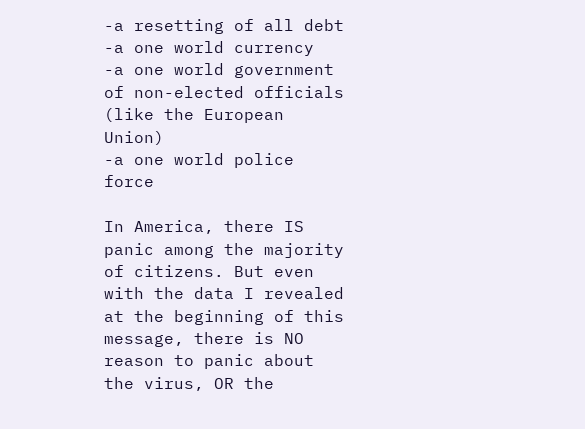-a resetting of all debt
-a one world currency
-a one world government of non-elected officials (like the European Union)
-a one world police force

In America, there IS panic among the majority of citizens. But even with the data I revealed at the beginning of this message, there is NO reason to panic about the virus, OR the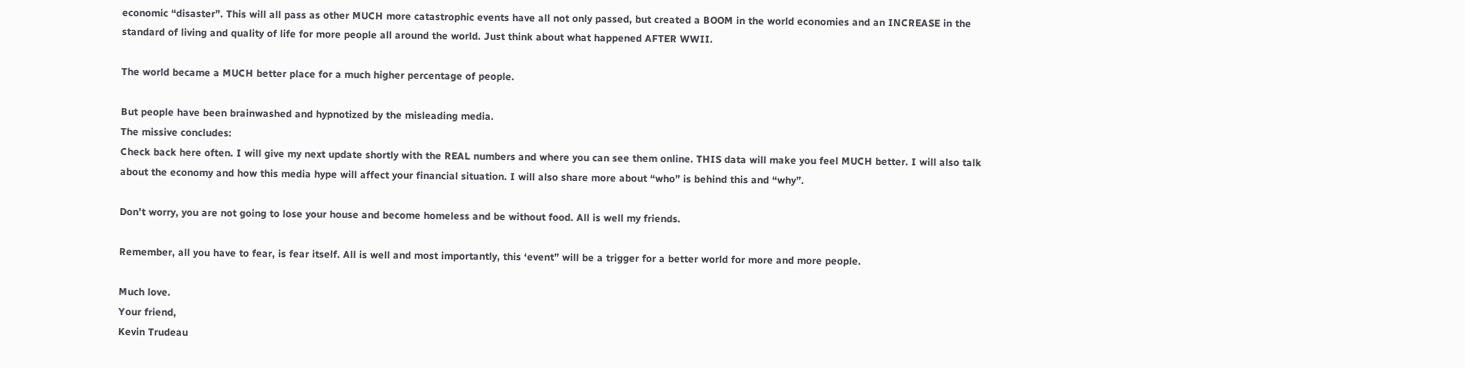economic “disaster”. This will all pass as other MUCH more catastrophic events have all not only passed, but created a BOOM in the world economies and an INCREASE in the standard of living and quality of life for more people all around the world. Just think about what happened AFTER WWII.

The world became a MUCH better place for a much higher percentage of people.

But people have been brainwashed and hypnotized by the misleading media.
The missive concludes:
Check back here often. I will give my next update shortly with the REAL numbers and where you can see them online. THIS data will make you feel MUCH better. I will also talk about the economy and how this media hype will affect your financial situation. I will also share more about “who” is behind this and “why”.

Don’t worry, you are not going to lose your house and become homeless and be without food. All is well my friends.

Remember, all you have to fear, is fear itself. All is well and most importantly, this ‘event” will be a trigger for a better world for more and more people.

Much love.
Your friend,
Kevin Trudeau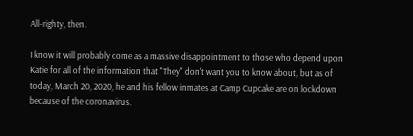All-righty, then.

I know it will probably come as a massive disappointment to those who depend upon Katie for all of the information that "They" don't want you to know about, but as of today, March 20, 2020, he and his fellow inmates at Camp Cupcake are on lockdown because of the coronavirus.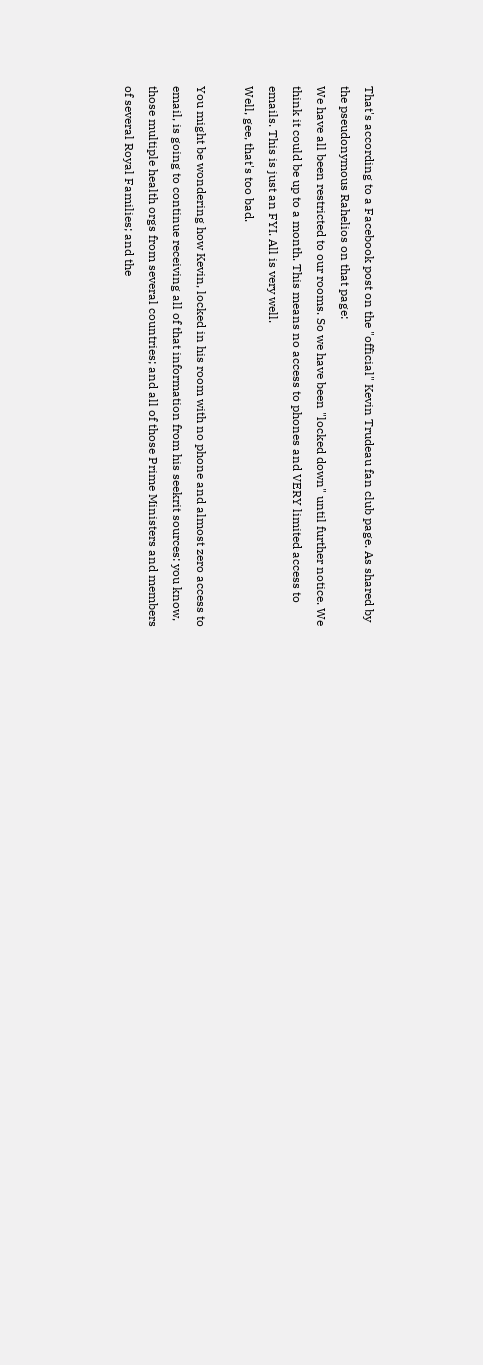That's according to a Facebook post on the "official" Kevin Trudeau fan club page. As shared by the pseudonymous Rahelios on that page:
We have all been restricted to our rooms. So we have been "locked down" until further notice. We think it could be up to a month. This means no access to phones and VERY limited access to emails. This is just an FYI. All is very well.
Well, gee, that's too bad.

You might be wondering how Kevin, locked in his room with no phone and almost zero access to email, is going to continue receiving all of that information from his seekrit sources: you know, those multiple health orgs from several countries; and all of those Prime Ministers and members of several Royal Families; and the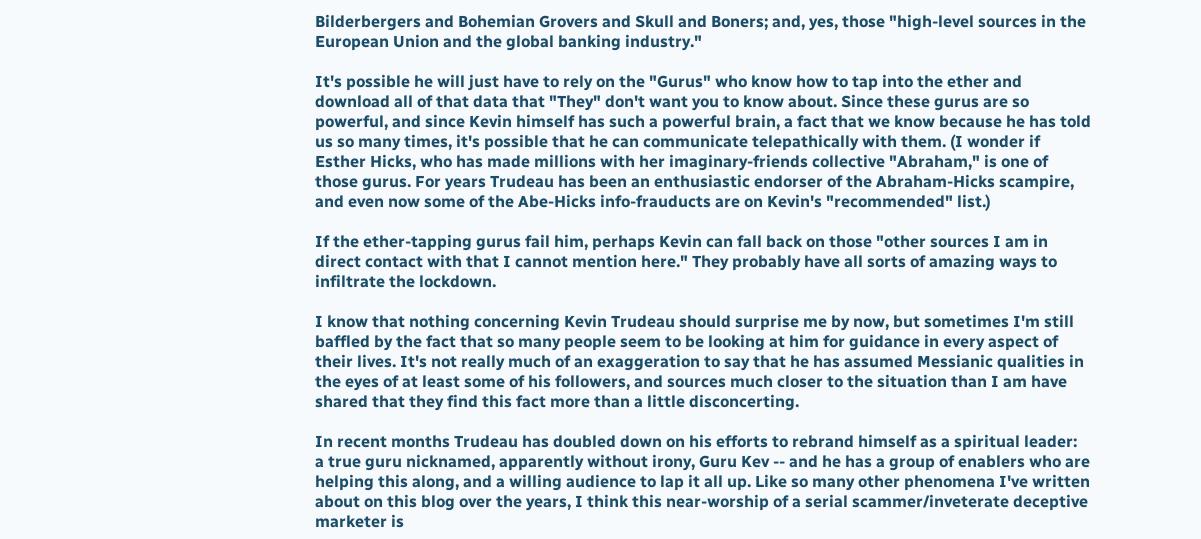Bilderbergers and Bohemian Grovers and Skull and Boners; and, yes, those "high-level sources in the European Union and the global banking industry."

It's possible he will just have to rely on the "Gurus" who know how to tap into the ether and download all of that data that "They" don't want you to know about. Since these gurus are so powerful, and since Kevin himself has such a powerful brain, a fact that we know because he has told us so many times, it's possible that he can communicate telepathically with them. (I wonder if Esther Hicks, who has made millions with her imaginary-friends collective "Abraham," is one of those gurus. For years Trudeau has been an enthusiastic endorser of the Abraham-Hicks scampire, and even now some of the Abe-Hicks info-frauducts are on Kevin's "recommended" list.)

If the ether-tapping gurus fail him, perhaps Kevin can fall back on those "other sources I am in direct contact with that I cannot mention here." They probably have all sorts of amazing ways to infiltrate the lockdown.

I know that nothing concerning Kevin Trudeau should surprise me by now, but sometimes I'm still baffled by the fact that so many people seem to be looking at him for guidance in every aspect of their lives. It's not really much of an exaggeration to say that he has assumed Messianic qualities in the eyes of at least some of his followers, and sources much closer to the situation than I am have shared that they find this fact more than a little disconcerting.

In recent months Trudeau has doubled down on his efforts to rebrand himself as a spiritual leader:
a true guru nicknamed, apparently without irony, Guru Kev -- and he has a group of enablers who are helping this along, and a willing audience to lap it all up. Like so many other phenomena I've written about on this blog over the years, I think this near-worship of a serial scammer/inveterate deceptive marketer is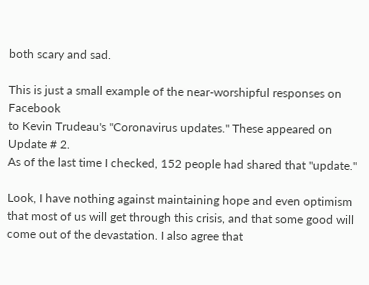both scary and sad.

This is just a small example of the near-worshipful responses on Facebook
to Kevin Trudeau's "Coronavirus updates." These appeared on
Update # 2.
As of the last time I checked, 152 people had shared that "update."

Look, I have nothing against maintaining hope and even optimism that most of us will get through this crisis, and that some good will come out of the devastation. I also agree that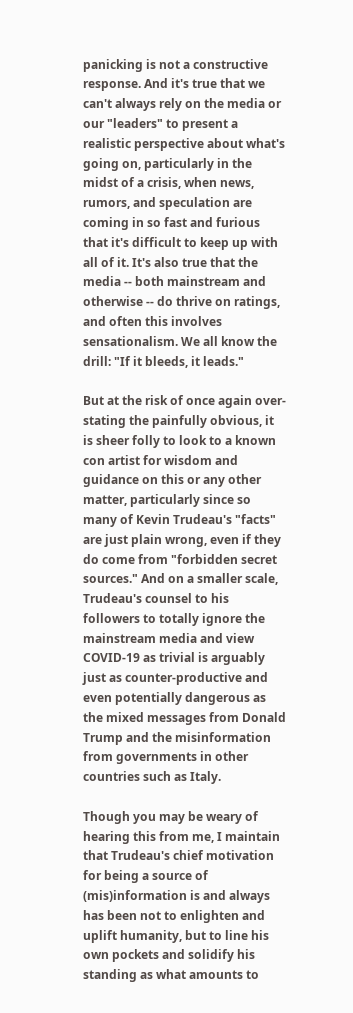panicking is not a constructive response. And it's true that we can't always rely on the media or our "leaders" to present a realistic perspective about what's going on, particularly in the midst of a crisis, when news, rumors, and speculation are coming in so fast and furious that it's difficult to keep up with all of it. It's also true that the media -- both mainstream and otherwise -- do thrive on ratings, and often this involves sensationalism. We all know the drill: "If it bleeds, it leads."

But at the risk of once again over-stating the painfully obvious, it is sheer folly to look to a known con artist for wisdom and guidance on this or any other matter, particularly since so many of Kevin Trudeau's "facts" are just plain wrong, even if they do come from "forbidden secret sources." And on a smaller scale, Trudeau's counsel to his followers to totally ignore the mainstream media and view COVID-19 as trivial is arguably just as counter-productive and even potentially dangerous as the mixed messages from Donald Trump and the misinformation from governments in other countries such as Italy.

Though you may be weary of hearing this from me, I maintain that Trudeau's chief motivation for being a source of (mis)information is and always has been not to enlighten and uplift humanity, but to line his own pockets and solidify his standing as what amounts to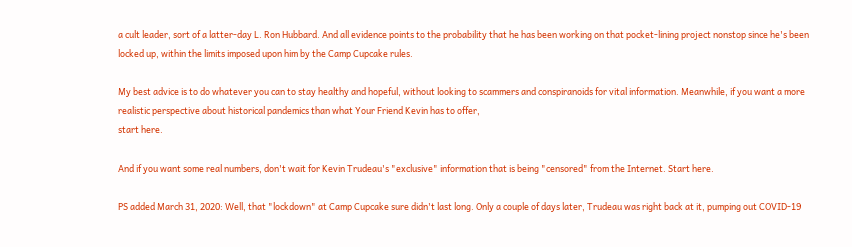a cult leader, sort of a latter-day L. Ron Hubbard. And all evidence points to the probability that he has been working on that pocket-lining project nonstop since he's been locked up, within the limits imposed upon him by the Camp Cupcake rules.

My best advice is to do whatever you can to stay healthy and hopeful, without looking to scammers and conspiranoids for vital information. Meanwhile, if you want a more realistic perspective about historical pandemics than what Your Friend Kevin has to offer,
start here.

And if you want some real numbers, don't wait for Kevin Trudeau's "exclusive" information that is being "censored" from the Internet. Start here.

PS added March 31, 2020: Well, that "lockdown" at Camp Cupcake sure didn't last long. Only a couple of days later, Trudeau was right back at it, pumping out COVID-19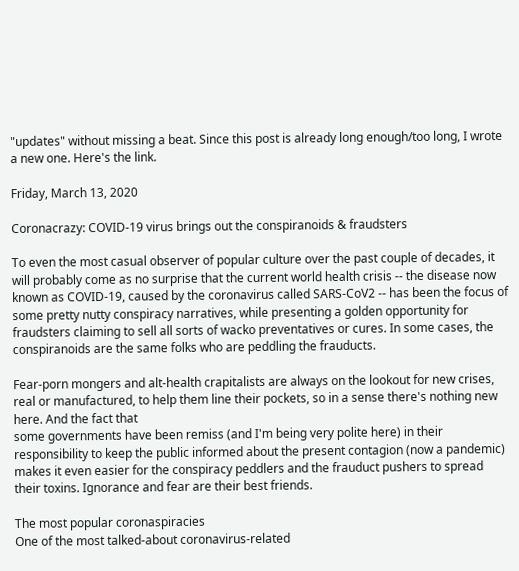"updates" without missing a beat. Since this post is already long enough/too long, I wrote a new one. Here's the link.

Friday, March 13, 2020

Coronacrazy: COVID-19 virus brings out the conspiranoids & fraudsters

To even the most casual observer of popular culture over the past couple of decades, it will probably come as no surprise that the current world health crisis -- the disease now known as COVID-19, caused by the coronavirus called SARS-CoV2 -- has been the focus of some pretty nutty conspiracy narratives, while presenting a golden opportunity for fraudsters claiming to sell all sorts of wacko preventatives or cures. In some cases, the conspiranoids are the same folks who are peddling the frauducts.

Fear-porn mongers and alt-health crapitalists are always on the lookout for new crises, real or manufactured, to help them line their pockets, so in a sense there's nothing new here. And the fact that
some governments have been remiss (and I'm being very polite here) in their responsibility to keep the public informed about the present contagion (now a pandemic) makes it even easier for the conspiracy peddlers and the frauduct pushers to spread their toxins. Ignorance and fear are their best friends.

The most popular coronaspiracies
One of the most talked-about coronavirus-related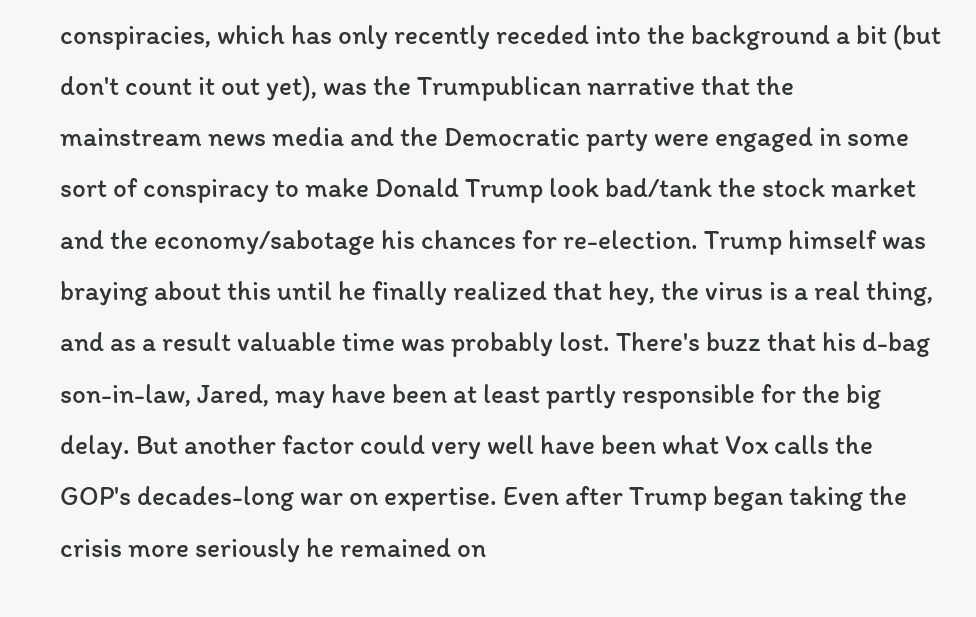conspiracies, which has only recently receded into the background a bit (but don't count it out yet), was the Trumpublican narrative that the mainstream news media and the Democratic party were engaged in some sort of conspiracy to make Donald Trump look bad/tank the stock market and the economy/sabotage his chances for re-election. Trump himself was braying about this until he finally realized that hey, the virus is a real thing, and as a result valuable time was probably lost. There's buzz that his d-bag son-in-law, Jared, may have been at least partly responsible for the big delay. But another factor could very well have been what Vox calls the GOP's decades-long war on expertise. Even after Trump began taking the crisis more seriously he remained on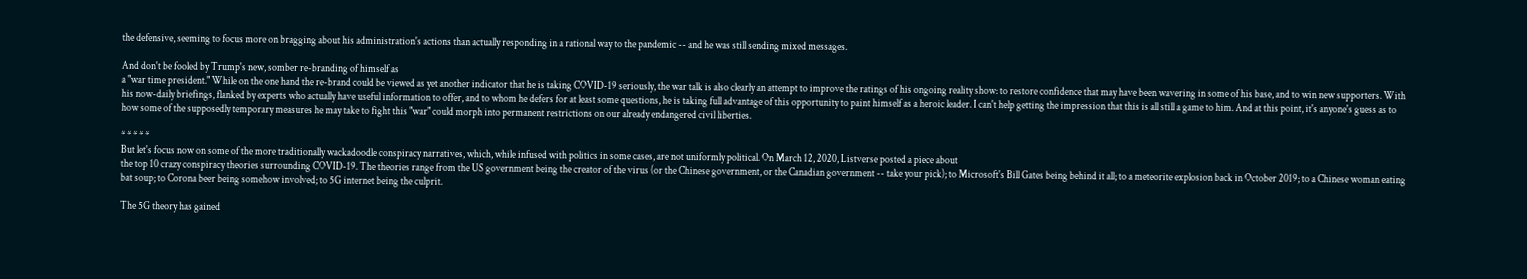the defensive, seeming to focus more on bragging about his administration's actions than actually responding in a rational way to the pandemic -- and he was still sending mixed messages.

And don't be fooled by Trump's new, somber re-branding of himself as
a "war time president." While on the one hand the re-brand could be viewed as yet another indicator that he is taking COVID-19 seriously, the war talk is also clearly an attempt to improve the ratings of his ongoing reality show: to restore confidence that may have been wavering in some of his base, and to win new supporters. With his now-daily briefings, flanked by experts who actually have useful information to offer, and to whom he defers for at least some questions, he is taking full advantage of this opportunity to paint himself as a heroic leader. I can't help getting the impression that this is all still a game to him. And at this point, it's anyone's guess as to how some of the supposedly temporary measures he may take to fight this "war" could morph into permanent restrictions on our already endangered civil liberties.

* * * * *
But let's focus now on some of the more traditionally wackadoodle conspiracy narratives, which, while infused with politics in some cases, are not uniformly political. On March 12, 2020, Listverse posted a piece about
the top 10 crazy conspiracy theories surrounding COVID-19. The theories range from the US government being the creator of the virus (or the Chinese government, or the Canadian government -- take your pick); to Microsoft's Bill Gates being behind it all; to a meteorite explosion back in October 2019; to a Chinese woman eating bat soup; to Corona beer being somehow involved; to 5G internet being the culprit.

The 5G theory has gained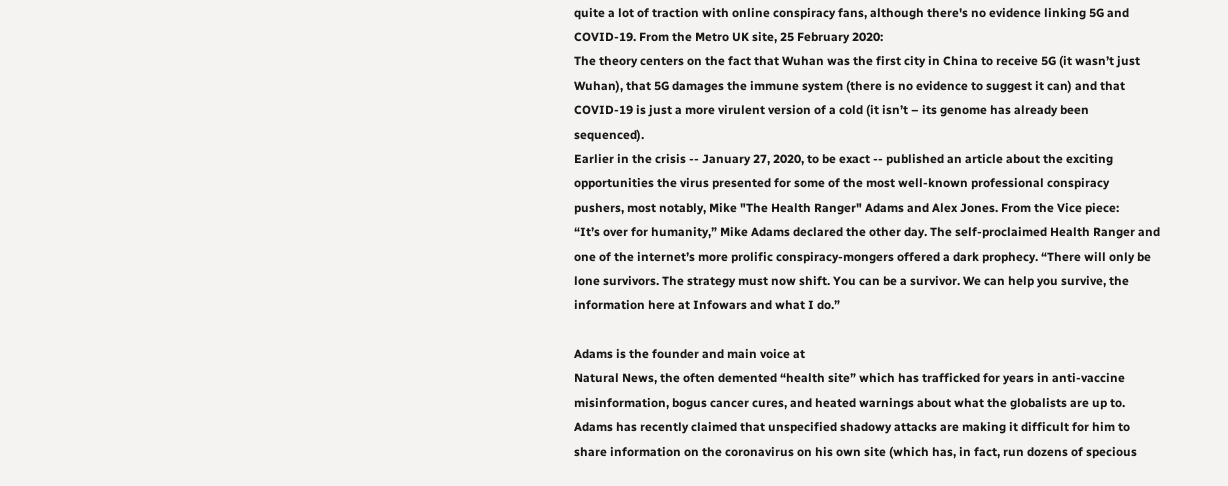quite a lot of traction with online conspiracy fans, although there's no evidence linking 5G and COVID-19. From the Metro UK site, 25 February 2020:
The theory centers on the fact that Wuhan was the first city in China to receive 5G (it wasn’t just Wuhan), that 5G damages the immune system (there is no evidence to suggest it can) and that COVID-19 is just a more virulent version of a cold (it isn’t – its genome has already been sequenced).
Earlier in the crisis -- January 27, 2020, to be exact -- published an article about the exciting opportunities the virus presented for some of the most well-known professional conspiracy pushers, most notably, Mike "The Health Ranger" Adams and Alex Jones. From the Vice piece:
“It’s over for humanity,” Mike Adams declared the other day. The self-proclaimed Health Ranger and one of the internet’s more prolific conspiracy-mongers offered a dark prophecy. “There will only be lone survivors. The strategy must now shift. You can be a survivor. We can help you survive, the information here at Infowars and what I do.”

Adams is the founder and main voice at
Natural News, the often demented “health site” which has trafficked for years in anti-vaccine misinformation, bogus cancer cures, and heated warnings about what the globalists are up to. Adams has recently claimed that unspecified shadowy attacks are making it difficult for him to share information on the coronavirus on his own site (which has, in fact, run dozens of specious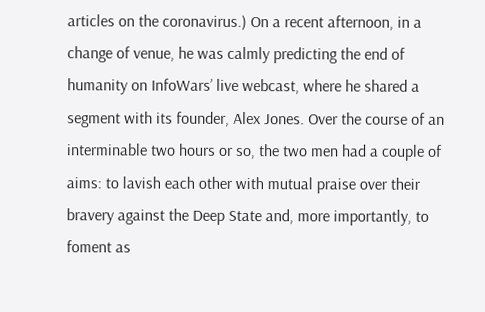articles on the coronavirus.) On a recent afternoon, in a change of venue, he was calmly predicting the end of humanity on InfoWars’ live webcast, where he shared a segment with its founder, Alex Jones. Over the course of an interminable two hours or so, the two men had a couple of aims: to lavish each other with mutual praise over their bravery against the Deep State and, more importantly, to foment as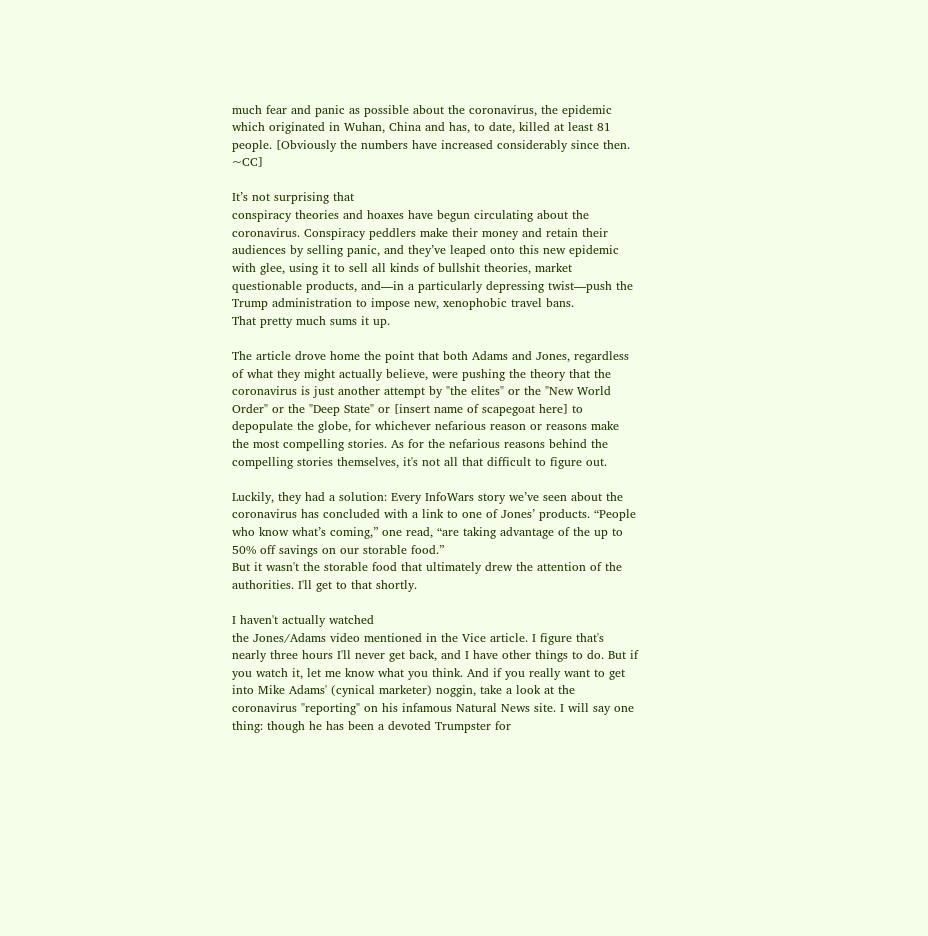much fear and panic as possible about the coronavirus, the epidemic which originated in Wuhan, China and has, to date, killed at least 81 people. [Obviously the numbers have increased considerably since then. ~CC]

It’s not surprising that
conspiracy theories and hoaxes have begun circulating about the coronavirus. Conspiracy peddlers make their money and retain their audiences by selling panic, and they’ve leaped onto this new epidemic with glee, using it to sell all kinds of bullshit theories, market questionable products, and—in a particularly depressing twist—push the Trump administration to impose new, xenophobic travel bans.
That pretty much sums it up.

The article drove home the point that both Adams and Jones, regardless of what they might actually believe, were pushing the theory that the coronavirus is just another attempt by "the elites" or the "New World Order" or the "Deep State" or [insert name of scapegoat here] to depopulate the globe, for whichever nefarious reason or reasons make the most compelling stories. As for the nefarious reasons behind the compelling stories themselves, it's not all that difficult to figure out.

Luckily, they had a solution: Every InfoWars story we’ve seen about the coronavirus has concluded with a link to one of Jones’ products. “People who know what’s coming,” one read, “are taking advantage of the up to 50% off savings on our storable food.”
But it wasn't the storable food that ultimately drew the attention of the authorities. I'll get to that shortly.

I haven't actually watched
the Jones/Adams video mentioned in the Vice article. I figure that's nearly three hours I'll never get back, and I have other things to do. But if you watch it, let me know what you think. And if you really want to get into Mike Adams' (cynical marketer) noggin, take a look at the coronavirus "reporting" on his infamous Natural News site. I will say one thing: though he has been a devoted Trumpster for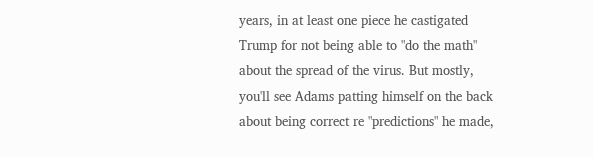years, in at least one piece he castigated Trump for not being able to "do the math" about the spread of the virus. But mostly, you'll see Adams patting himself on the back about being correct re "predictions" he made,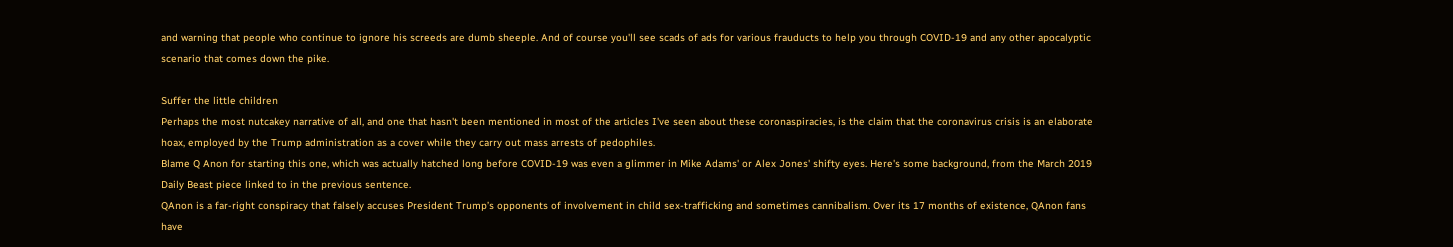and warning that people who continue to ignore his screeds are dumb sheeple. And of course you'll see scads of ads for various frauducts to help you through COVID-19 and any other apocalyptic scenario that comes down the pike.

Suffer the little children
Perhaps the most nutcakey narrative of all, and one that hasn't been mentioned in most of the articles I've seen about these coronaspiracies, is the claim that the coronavirus crisis is an elaborate hoax, employed by the Trump administration as a cover while they carry out mass arrests of pedophiles.
Blame Q Anon for starting this one, which was actually hatched long before COVID-19 was even a glimmer in Mike Adams' or Alex Jones' shifty eyes. Here's some background, from the March 2019 Daily Beast piece linked to in the previous sentence.
QAnon is a far-right conspiracy that falsely accuses President Trump’s opponents of involvement in child sex-trafficking and sometimes cannibalism. Over its 17 months of existence, QAnon fans have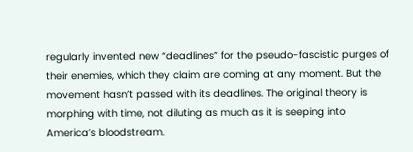regularly invented new “deadlines” for the pseudo-fascistic purges of their enemies, which they claim are coming at any moment. But the movement hasn’t passed with its deadlines. The original theory is morphing with time, not diluting as much as it is seeping into America’s bloodstream.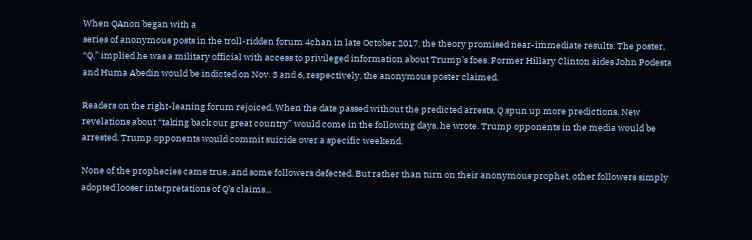When QAnon began with a
series of anonymous posts in the troll-ridden forum 4chan in late October 2017, the theory promised near-immediate results. The poster, “Q,” implied he was a military official with access to privileged information about Trump’s foes. Former Hillary Clinton aides John Podesta and Huma Abedin would be indicted on Nov. 3 and 6, respectively, the anonymous poster claimed.

Readers on the right-leaning forum rejoiced. When the date passed without the predicted arrests, Q spun up more predictions. New revelations about “taking back our great country” would come in the following days, he wrote. Trump opponents in the media would be arrested. Trump opponents would commit suicide over a specific weekend.

None of the prophecies came true, and some followers defected. But rather than turn on their anonymous prophet, other followers simply adopted looser interpretations of Q’s claims...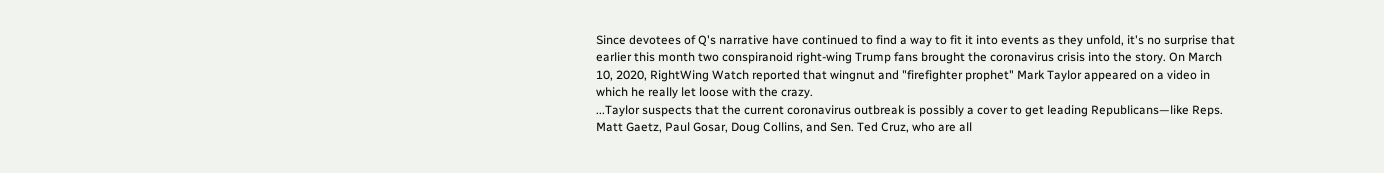Since devotees of Q's narrative have continued to find a way to fit it into events as they unfold, it's no surprise that earlier this month two conspiranoid right-wing Trump fans brought the coronavirus crisis into the story. On March 10, 2020, RightWing Watch reported that wingnut and "firefighter prophet" Mark Taylor appeared on a video in which he really let loose with the crazy.
...Taylor suspects that the current coronavirus outbreak is possibly a cover to get leading Republicans—like Reps. Matt Gaetz, Paul Gosar, Doug Collins, and Sen. Ted Cruz, who are all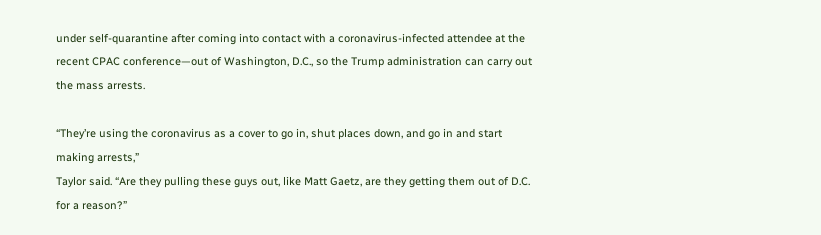under self-quarantine after coming into contact with a coronavirus-infected attendee at the recent CPAC conference—out of Washington, D.C., so the Trump administration can carry out the mass arrests.

“They’re using the coronavirus as a cover to go in, shut places down, and go in and start making arrests,”
Taylor said. “Are they pulling these guys out, like Matt Gaetz, are they getting them out of D.C. for a reason?”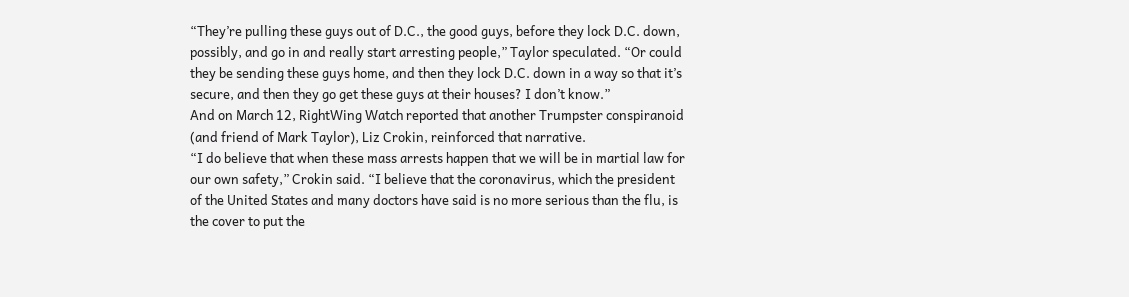“They’re pulling these guys out of D.C., the good guys, before they lock D.C. down, possibly, and go in and really start arresting people,” Taylor speculated. “Or could they be sending these guys home, and then they lock D.C. down in a way so that it’s secure, and then they go get these guys at their houses? I don’t know.”
And on March 12, RightWing Watch reported that another Trumpster conspiranoid (and friend of Mark Taylor), Liz Crokin, reinforced that narrative.
“I do believe that when these mass arrests happen that we will be in martial law for our own safety,” Crokin said. “I believe that the coronavirus, which the president of the United States and many doctors have said is no more serious than the flu, is the cover to put the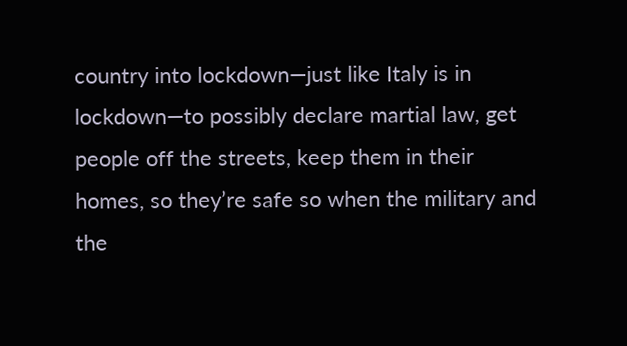country into lockdown—just like Italy is in lockdown—to possibly declare martial law, get people off the streets, keep them in their homes, so they’re safe so when the military and the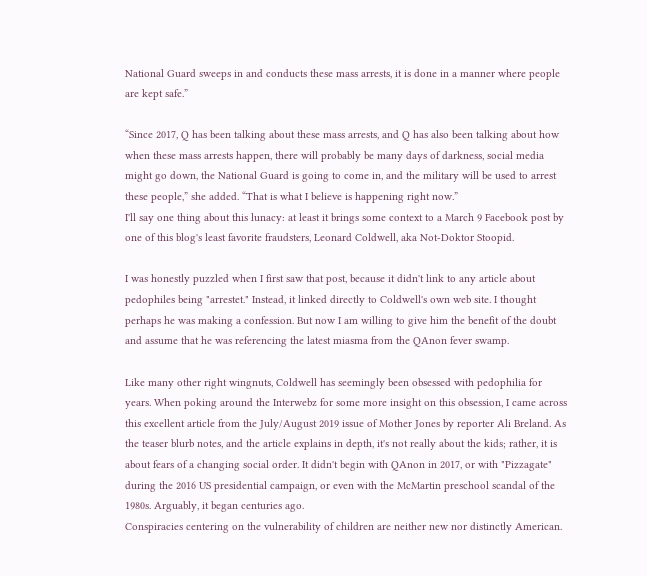National Guard sweeps in and conducts these mass arrests, it is done in a manner where people are kept safe.”

“Since 2017, Q has been talking about these mass arrests, and Q has also been talking about how when these mass arrests happen, there will probably be many days of darkness, social media might go down, the National Guard is going to come in, and the military will be used to arrest these people,” she added. “That is what I believe is happening right now.”
I'll say one thing about this lunacy: at least it brings some context to a March 9 Facebook post by one of this blog's least favorite fraudsters, Leonard Coldwell, aka Not-Doktor Stoopid.

I was honestly puzzled when I first saw that post, because it didn't link to any article about pedophiles being "arrestet." Instead, it linked directly to Coldwell's own web site. I thought perhaps he was making a confession. But now I am willing to give him the benefit of the doubt and assume that he was referencing the latest miasma from the QAnon fever swamp.

Like many other right wingnuts, Coldwell has seemingly been obsessed with pedophilia for years. When poking around the Interwebz for some more insight on this obsession, I came across
this excellent article from the July/August 2019 issue of Mother Jones by reporter Ali Breland. As the teaser blurb notes, and the article explains in depth, it's not really about the kids; rather, it is about fears of a changing social order. It didn't begin with QAnon in 2017, or with "Pizzagate" during the 2016 US presidential campaign, or even with the McMartin preschool scandal of the 1980s. Arguably, it began centuries ago.
Conspiracies centering on the vulnerability of children are neither new nor distinctly American.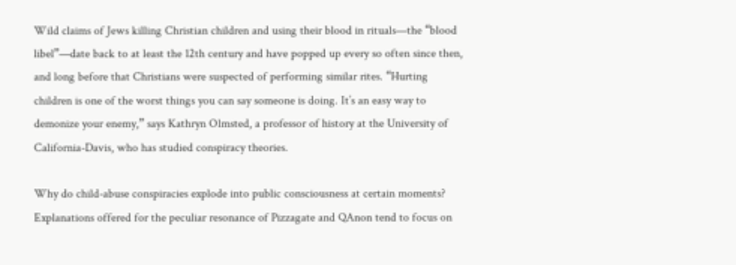Wild claims of Jews killing Christian children and using their blood in rituals—the “blood libel”—date back to at least the 12th century and have popped up every so often since then, and long before that Christians were suspected of performing similar rites. “Hurting children is one of the worst things you can say someone is doing. It’s an easy way to demonize your enemy,” says Kathryn Olmsted, a professor of history at the University of California-Davis, who has studied conspiracy theories.

Why do child-abuse conspiracies explode into public consciousness at certain moments? Explanations offered for the peculiar resonance of Pizzagate and QAnon tend to focus on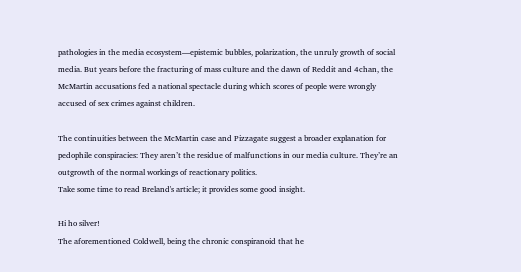pathologies in the media ecosystem—epistemic bubbles, polarization, the unruly growth of social media. But years before the fracturing of mass culture and the dawn of Reddit and 4chan, the McMartin accusations fed a national spectacle during which scores of people were wrongly accused of sex crimes against children.

The continuities between the McMartin case and Pizzagate suggest a broader explanation for pedophile conspiracies: They aren’t the residue of malfunctions in our media culture. They’re an outgrowth of the normal workings of reactionary politics.
Take some time to read Breland's article; it provides some good insight.

Hi ho silver!
The aforementioned Coldwell, being the chronic conspiranoid that he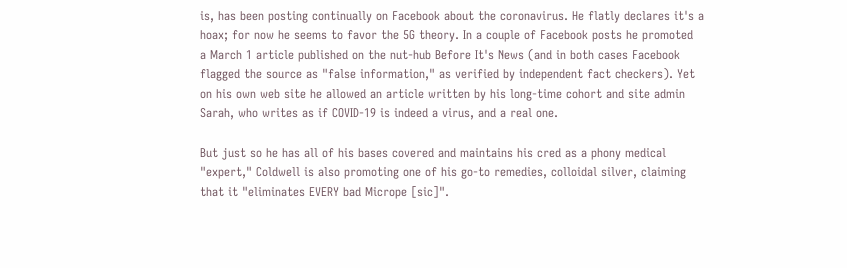is, has been posting continually on Facebook about the coronavirus. He flatly declares it's a hoax; for now he seems to favor the 5G theory. In a couple of Facebook posts he promoted
a March 1 article published on the nut-hub Before It's News (and in both cases Facebook flagged the source as "false information," as verified by independent fact checkers). Yet on his own web site he allowed an article written by his long-time cohort and site admin Sarah, who writes as if COVID-19 is indeed a virus, and a real one.

But just so he has all of his bases covered and maintains his cred as a phony medical "expert," Coldwell is also promoting one of his go-to remedies, colloidal silver, claiming that it "eliminates EVERY bad Micrope [sic]".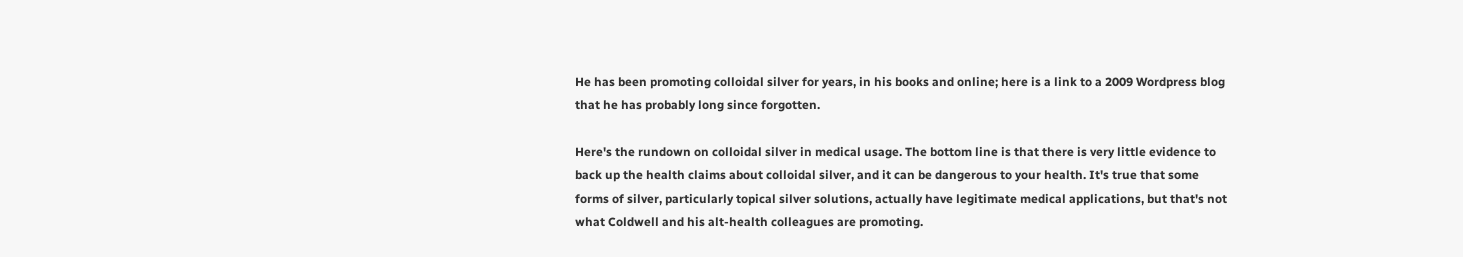He has been promoting colloidal silver for years, in his books and online; here is a link to a 2009 Wordpress blog that he has probably long since forgotten.

Here's the rundown on colloidal silver in medical usage. The bottom line is that there is very little evidence to back up the health claims about colloidal silver, and it can be dangerous to your health. It's true that some forms of silver, particularly topical silver solutions, actually have legitimate medical applications, but that's not what Coldwell and his alt-health colleagues are promoting.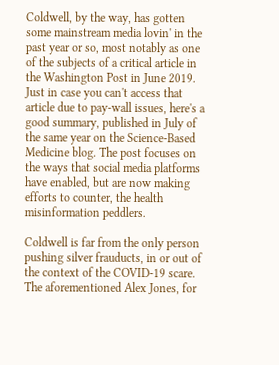Coldwell, by the way, has gotten some mainstream media lovin' in the past year or so, most notably as one of the subjects of a critical article in the Washington Post in June 2019. Just in case you can't access that article due to pay-wall issues, here's a good summary, published in July of the same year on the Science-Based Medicine blog. The post focuses on the ways that social media platforms have enabled, but are now making efforts to counter, the health misinformation peddlers.

Coldwell is far from the only person pushing silver frauducts, in or out of the context of the COVID-19 scare. The aforementioned Alex Jones, for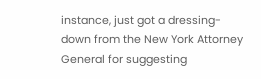instance, just got a dressing-down from the New York Attorney General for suggesting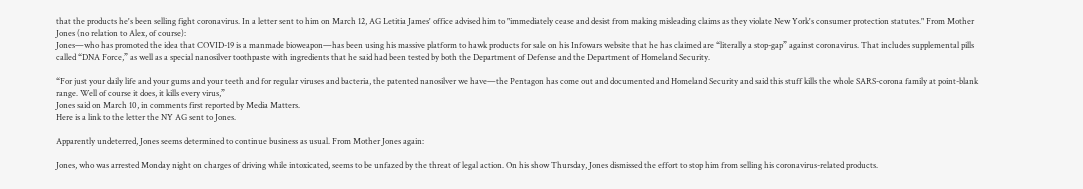that the products he's been selling fight coronavirus. In a letter sent to him on March 12, AG Letitia James' office advised him to "immediately cease and desist from making misleading claims as they violate New York's consumer protection statutes." From Mother Jones (no relation to Alex, of course):
Jones—who has promoted the idea that COVID-19 is a manmade bioweapon—has been using his massive platform to hawk products for sale on his Infowars website that he has claimed are “literally a stop-gap” against coronavirus. That includes supplemental pills called “DNA Force,” as well as a special nanosilver toothpaste with ingredients that he said had been tested by both the Department of Defense and the Department of Homeland Security.

“For just your daily life and your gums and your teeth and for regular viruses and bacteria, the patented nanosilver we have—the Pentagon has come out and documented and Homeland Security and said this stuff kills the whole SARS-corona family at point-blank range. Well of course it does, it kills every virus,”
Jones said on March 10, in comments first reported by Media Matters.
Here is a link to the letter the NY AG sent to Jones.

Apparently undeterred, Jones seems determined to continue business as usual. From Mother Jones again:

Jones, who was arrested Monday night on charges of driving while intoxicated, seems to be unfazed by the threat of legal action. On his show Thursday, Jones dismissed the effort to stop him from selling his coronavirus-related products.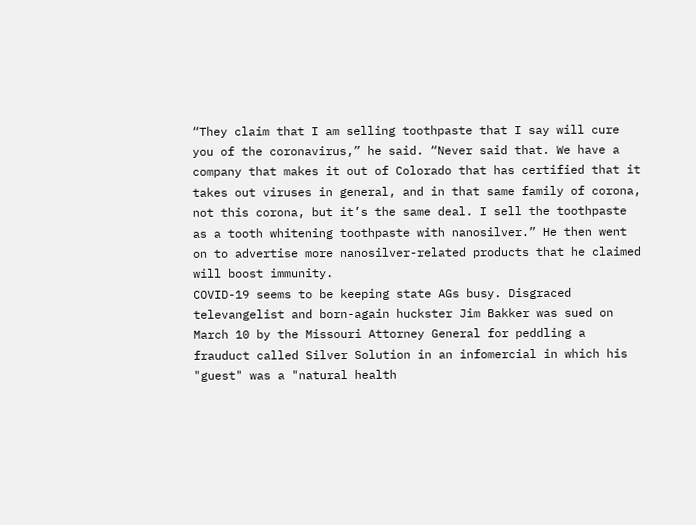“They claim that I am selling toothpaste that I say will cure you of the coronavirus,” he said. “Never said that. We have a company that makes it out of Colorado that has certified that it takes out viruses in general, and in that same family of corona, not this corona, but it’s the same deal. I sell the toothpaste as a tooth whitening toothpaste with nanosilver.” He then went on to advertise more nanosilver-related products that he claimed will boost immunity.
COVID-19 seems to be keeping state AGs busy. Disgraced televangelist and born-again huckster Jim Bakker was sued on March 10 by the Missouri Attorney General for peddling a frauduct called Silver Solution in an infomercial in which his "guest" was a "natural health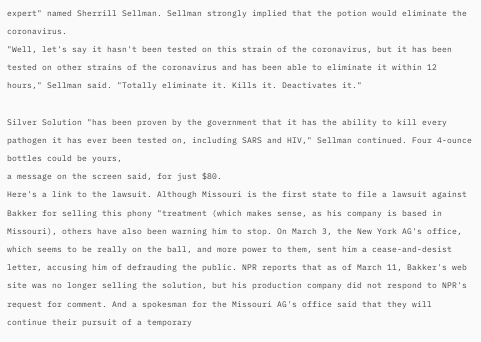expert" named Sherrill Sellman. Sellman strongly implied that the potion would eliminate the coronavirus.
"Well, let's say it hasn't been tested on this strain of the coronavirus, but it has been tested on other strains of the coronavirus and has been able to eliminate it within 12 hours," Sellman said. "Totally eliminate it. Kills it. Deactivates it."

Silver Solution "has been proven by the government that it has the ability to kill every pathogen it has ever been tested on, including SARS and HIV," Sellman continued. Four 4-ounce bottles could be yours,
a message on the screen said, for just $80.
Here's a link to the lawsuit. Although Missouri is the first state to file a lawsuit against Bakker for selling this phony "treatment (which makes sense, as his company is based in Missouri), others have also been warning him to stop. On March 3, the New York AG's office, which seems to be really on the ball, and more power to them, sent him a cease-and-desist letter, accusing him of defrauding the public. NPR reports that as of March 11, Bakker's web site was no longer selling the solution, but his production company did not respond to NPR's request for comment. And a spokesman for the Missouri AG's office said that they will continue their pursuit of a temporary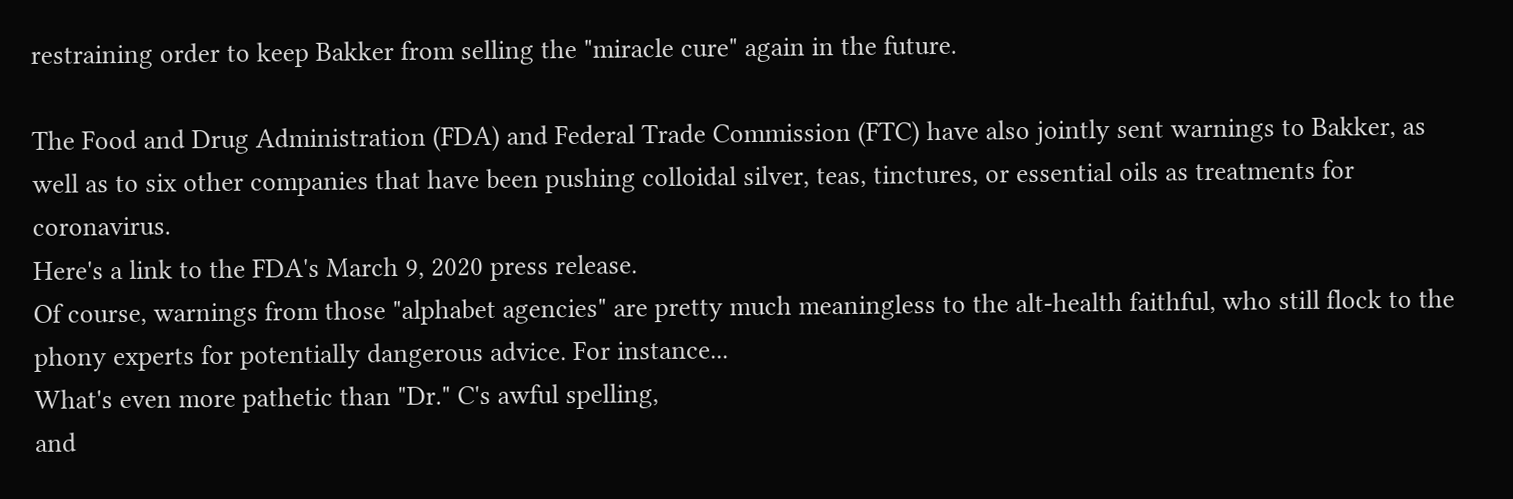restraining order to keep Bakker from selling the "miracle cure" again in the future.

The Food and Drug Administration (FDA) and Federal Trade Commission (FTC) have also jointly sent warnings to Bakker, as well as to six other companies that have been pushing colloidal silver, teas, tinctures, or essential oils as treatments for coronavirus.
Here's a link to the FDA's March 9, 2020 press release.
Of course, warnings from those "alphabet agencies" are pretty much meaningless to the alt-health faithful, who still flock to the phony experts for potentially dangerous advice. For instance...
What's even more pathetic than "Dr." C's awful spelling,
and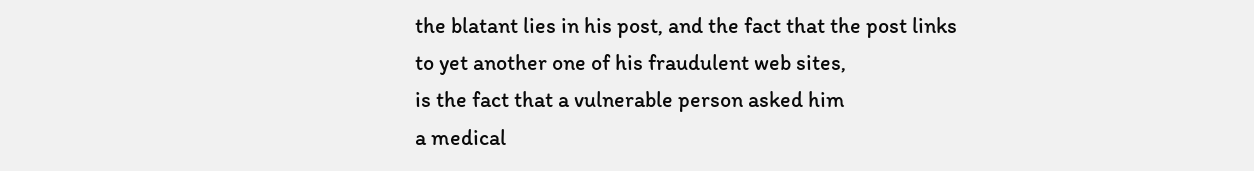the blatant lies in his post, and the fact that the post links
to yet another one of his fraudulent web sites,
is the fact that a vulnerable person asked him
a medical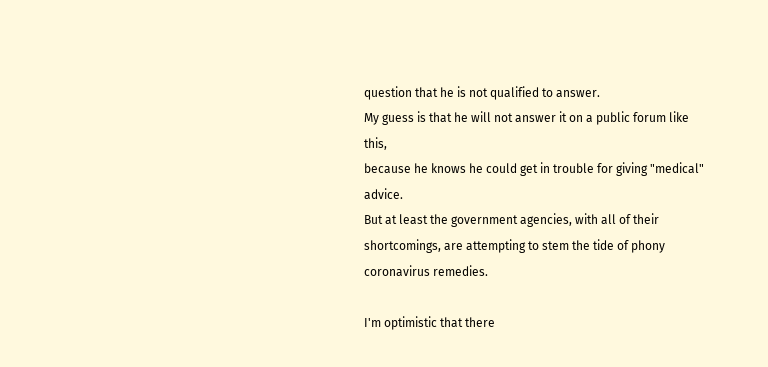question that he is not qualified to answer.
My guess is that he will not answer it on a public forum like this,
because he knows he could get in trouble for giving "medical" advice.
But at least the government agencies, with all of their shortcomings, are attempting to stem the tide of phony coronavirus remedies.

I'm optimistic that there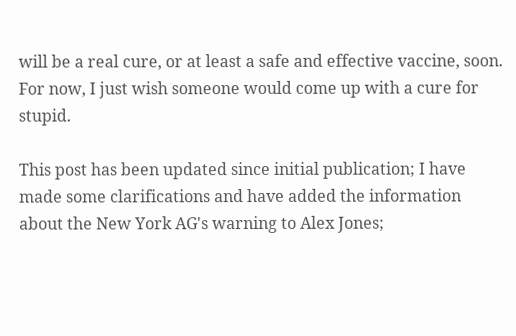will be a real cure, or at least a safe and effective vaccine, soon. For now, I just wish someone would come up with a cure for stupid.

This post has been updated since initial publication; I have made some clarifications and have added the information about the New York AG's warning to Alex Jones;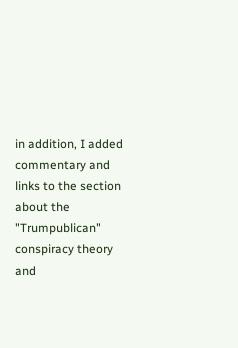in addition, I added commentary and links to the section about the "Trumpublican" conspiracy theory and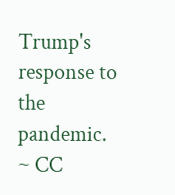Trump's response to the pandemic.
~ CC